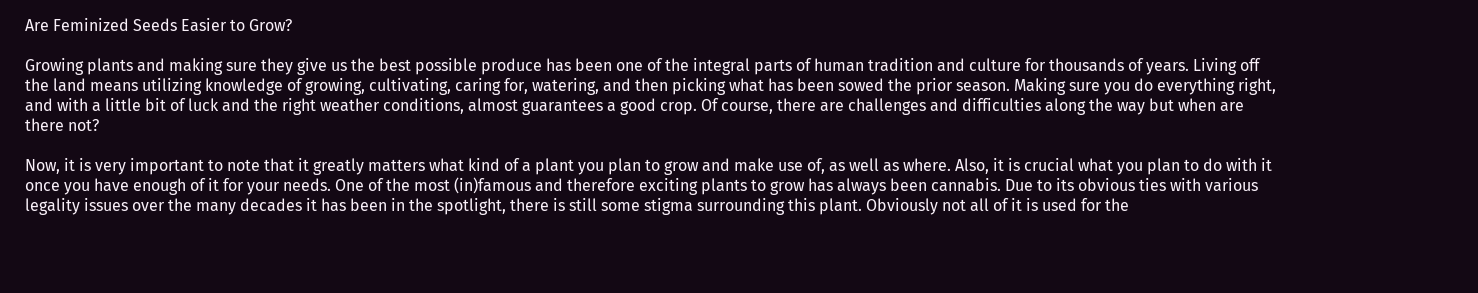Are Feminized Seeds Easier to Grow?

Growing plants and making sure they give us the best possible produce has been one of the integral parts of human tradition and culture for thousands of years. Living off the land means utilizing knowledge of growing, cultivating, caring for, watering, and then picking what has been sowed the prior season. Making sure you do everything right, and with a little bit of luck and the right weather conditions, almost guarantees a good crop. Of course, there are challenges and difficulties along the way but when are there not?

Now, it is very important to note that it greatly matters what kind of a plant you plan to grow and make use of, as well as where. Also, it is crucial what you plan to do with it once you have enough of it for your needs. One of the most (in)famous and therefore exciting plants to grow has always been cannabis. Due to its obvious ties with various legality issues over the many decades it has been in the spotlight, there is still some stigma surrounding this plant. Obviously not all of it is used for the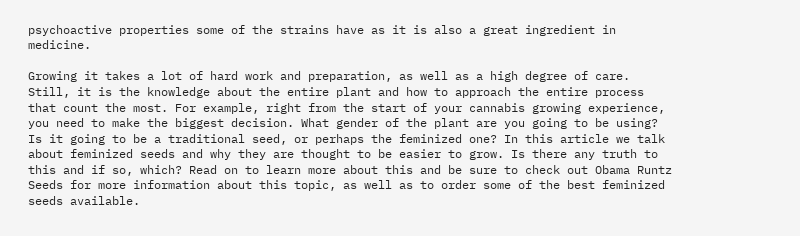psychoactive properties some of the strains have as it is also a great ingredient in medicine.

Growing it takes a lot of hard work and preparation, as well as a high degree of care. Still, it is the knowledge about the entire plant and how to approach the entire process that count the most. For example, right from the start of your cannabis growing experience, you need to make the biggest decision. What gender of the plant are you going to be using? Is it going to be a traditional seed, or perhaps the feminized one? In this article we talk about feminized seeds and why they are thought to be easier to grow. Is there any truth to this and if so, which? Read on to learn more about this and be sure to check out Obama Runtz Seeds for more information about this topic, as well as to order some of the best feminized seeds available.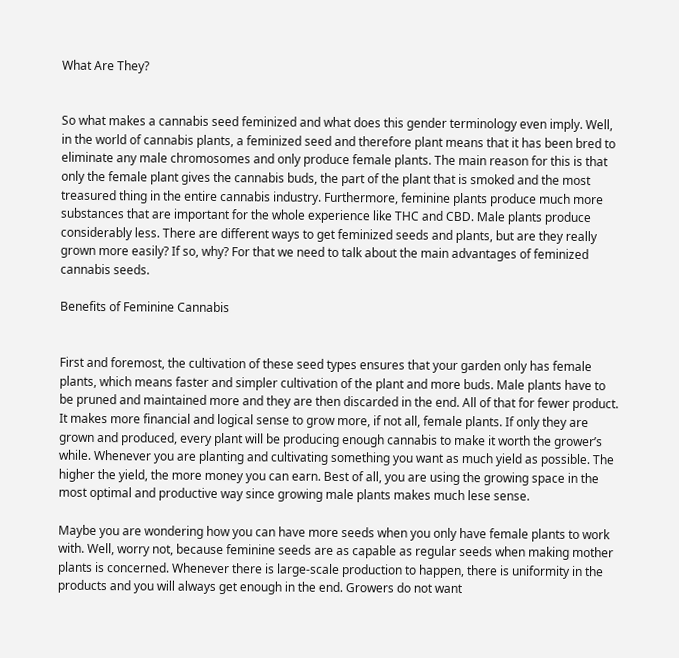What Are They?


So what makes a cannabis seed feminized and what does this gender terminology even imply. Well, in the world of cannabis plants, a feminized seed and therefore plant means that it has been bred to eliminate any male chromosomes and only produce female plants. The main reason for this is that only the female plant gives the cannabis buds, the part of the plant that is smoked and the most treasured thing in the entire cannabis industry. Furthermore, feminine plants produce much more substances that are important for the whole experience like THC and CBD. Male plants produce considerably less. There are different ways to get feminized seeds and plants, but are they really grown more easily? If so, why? For that we need to talk about the main advantages of feminized cannabis seeds.

Benefits of Feminine Cannabis


First and foremost, the cultivation of these seed types ensures that your garden only has female plants, which means faster and simpler cultivation of the plant and more buds. Male plants have to be pruned and maintained more and they are then discarded in the end. All of that for fewer product. It makes more financial and logical sense to grow more, if not all, female plants. If only they are grown and produced, every plant will be producing enough cannabis to make it worth the grower’s while. Whenever you are planting and cultivating something you want as much yield as possible. The higher the yield, the more money you can earn. Best of all, you are using the growing space in the most optimal and productive way since growing male plants makes much lese sense.

Maybe you are wondering how you can have more seeds when you only have female plants to work with. Well, worry not, because feminine seeds are as capable as regular seeds when making mother plants is concerned. Whenever there is large-scale production to happen, there is uniformity in the products and you will always get enough in the end. Growers do not want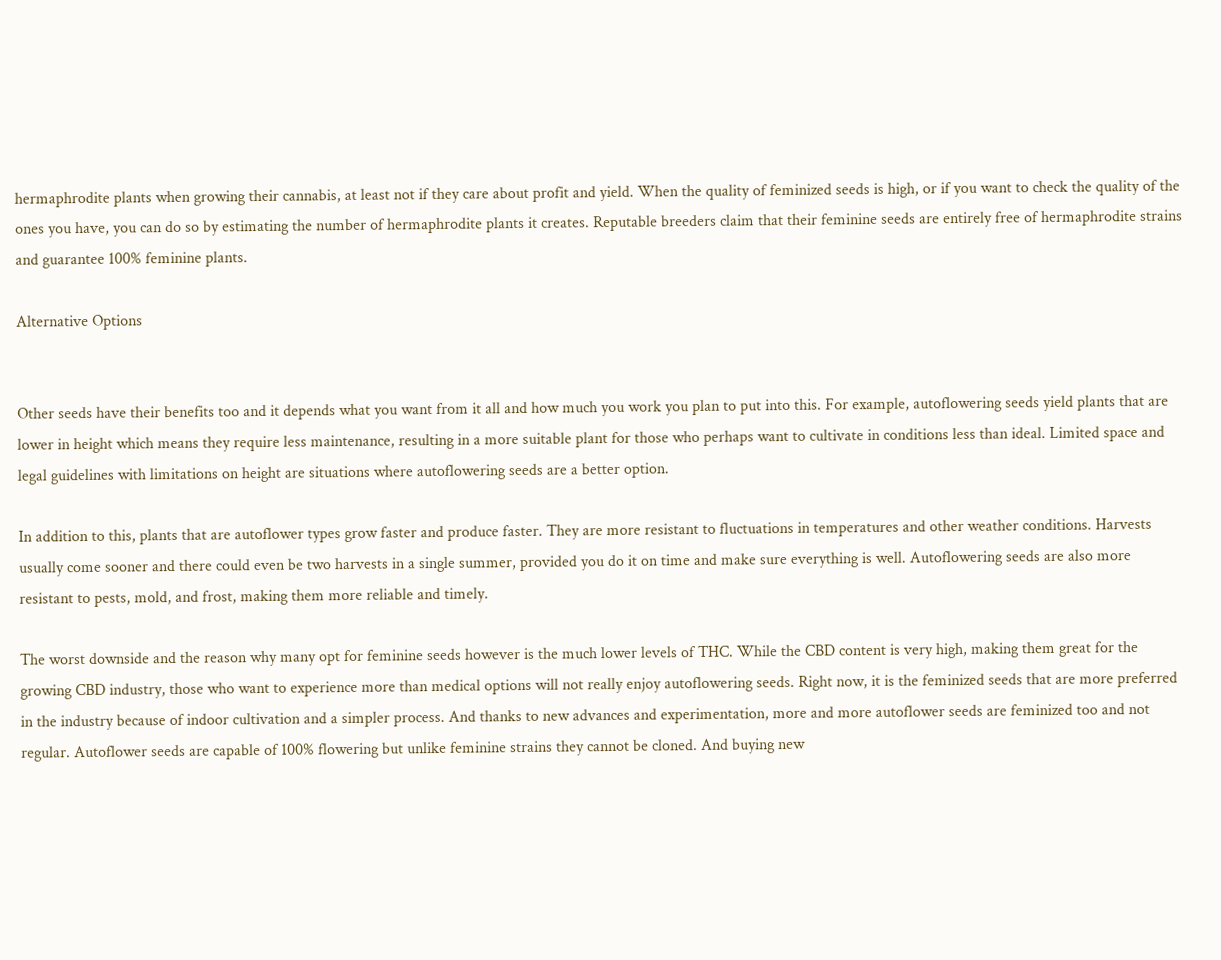hermaphrodite plants when growing their cannabis, at least not if they care about profit and yield. When the quality of feminized seeds is high, or if you want to check the quality of the ones you have, you can do so by estimating the number of hermaphrodite plants it creates. Reputable breeders claim that their feminine seeds are entirely free of hermaphrodite strains and guarantee 100% feminine plants.

Alternative Options


Other seeds have their benefits too and it depends what you want from it all and how much you work you plan to put into this. For example, autoflowering seeds yield plants that are lower in height which means they require less maintenance, resulting in a more suitable plant for those who perhaps want to cultivate in conditions less than ideal. Limited space and legal guidelines with limitations on height are situations where autoflowering seeds are a better option.

In addition to this, plants that are autoflower types grow faster and produce faster. They are more resistant to fluctuations in temperatures and other weather conditions. Harvests usually come sooner and there could even be two harvests in a single summer, provided you do it on time and make sure everything is well. Autoflowering seeds are also more resistant to pests, mold, and frost, making them more reliable and timely.

The worst downside and the reason why many opt for feminine seeds however is the much lower levels of THC. While the CBD content is very high, making them great for the growing CBD industry, those who want to experience more than medical options will not really enjoy autoflowering seeds. Right now, it is the feminized seeds that are more preferred in the industry because of indoor cultivation and a simpler process. And thanks to new advances and experimentation, more and more autoflower seeds are feminized too and not regular. Autoflower seeds are capable of 100% flowering but unlike feminine strains they cannot be cloned. And buying new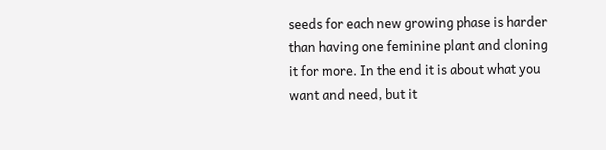seeds for each new growing phase is harder than having one feminine plant and cloning it for more. In the end it is about what you want and need, but it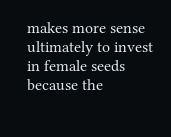makes more sense ultimately to invest in female seeds because the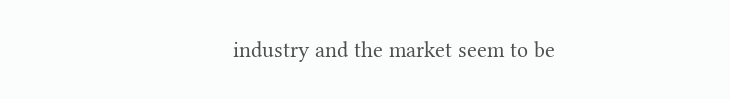industry and the market seem to be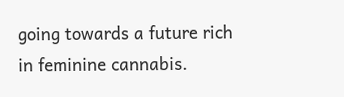going towards a future rich in feminine cannabis.